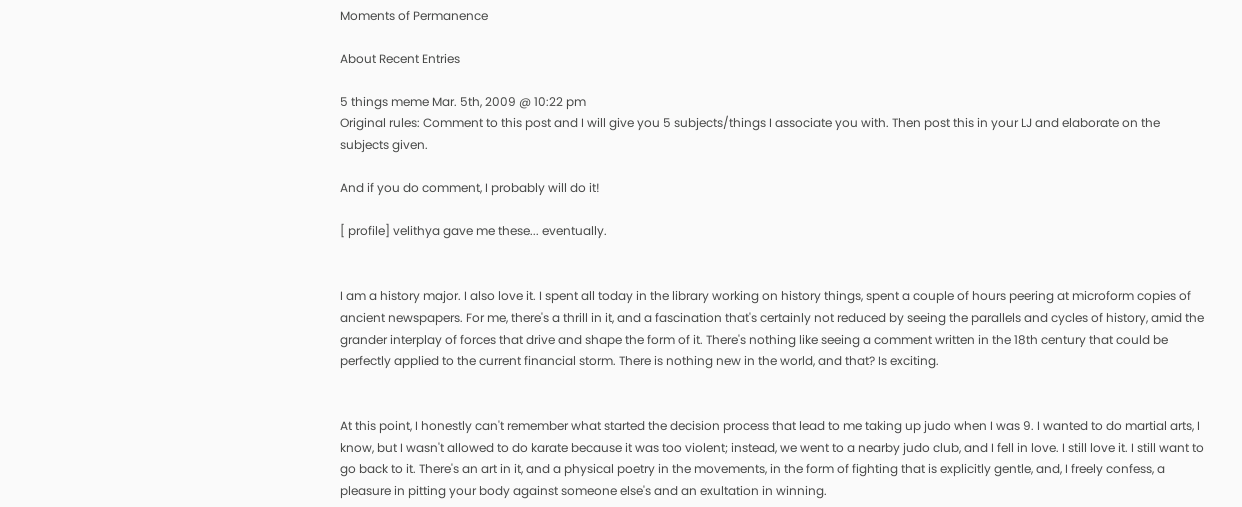Moments of Permanence

About Recent Entries

5 things meme Mar. 5th, 2009 @ 10:22 pm
Original rules: Comment to this post and I will give you 5 subjects/things I associate you with. Then post this in your LJ and elaborate on the subjects given.

And if you do comment, I probably will do it!

[ profile] velithya gave me these... eventually.


I am a history major. I also love it. I spent all today in the library working on history things, spent a couple of hours peering at microform copies of ancient newspapers. For me, there's a thrill in it, and a fascination that's certainly not reduced by seeing the parallels and cycles of history, amid the grander interplay of forces that drive and shape the form of it. There's nothing like seeing a comment written in the 18th century that could be perfectly applied to the current financial storm. There is nothing new in the world, and that? Is exciting.


At this point, I honestly can't remember what started the decision process that lead to me taking up judo when I was 9. I wanted to do martial arts, I know, but I wasn't allowed to do karate because it was too violent; instead, we went to a nearby judo club, and I fell in love. I still love it. I still want to go back to it. There's an art in it, and a physical poetry in the movements, in the form of fighting that is explicitly gentle, and, I freely confess, a pleasure in pitting your body against someone else's and an exultation in winning.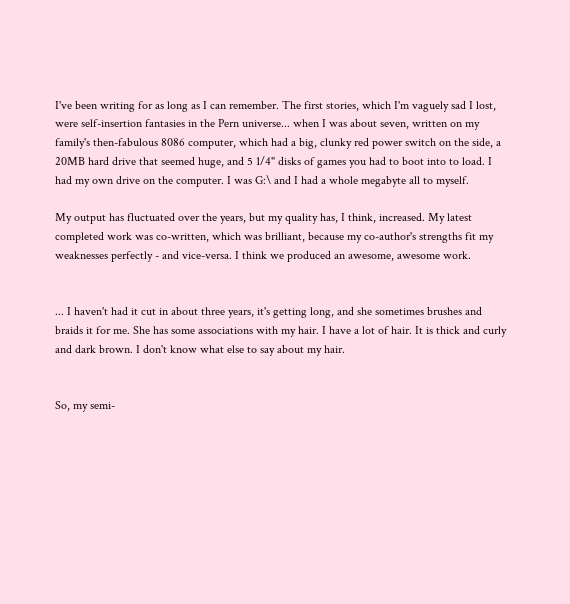I've been writing for as long as I can remember. The first stories, which I'm vaguely sad I lost, were self-insertion fantasies in the Pern universe... when I was about seven, written on my family's then-fabulous 8086 computer, which had a big, clunky red power switch on the side, a 20MB hard drive that seemed huge, and 5 1/4" disks of games you had to boot into to load. I had my own drive on the computer. I was G:\ and I had a whole megabyte all to myself.

My output has fluctuated over the years, but my quality has, I think, increased. My latest completed work was co-written, which was brilliant, because my co-author's strengths fit my weaknesses perfectly - and vice-versa. I think we produced an awesome, awesome work.


... I haven't had it cut in about three years, it's getting long, and she sometimes brushes and braids it for me. She has some associations with my hair. I have a lot of hair. It is thick and curly and dark brown. I don't know what else to say about my hair.


So, my semi-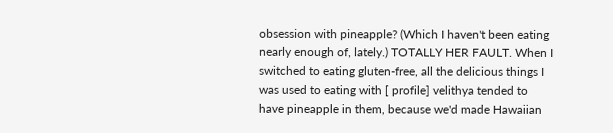obsession with pineapple? (Which I haven't been eating nearly enough of, lately.) TOTALLY HER FAULT. When I switched to eating gluten-free, all the delicious things I was used to eating with [ profile] velithya tended to have pineapple in them, because we'd made Hawaiian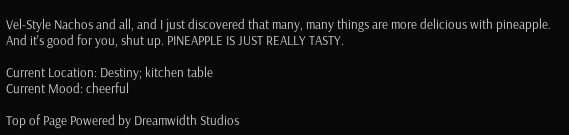Vel-Style Nachos and all, and I just discovered that many, many things are more delicious with pineapple. And it's good for you, shut up. PINEAPPLE IS JUST REALLY TASTY.

Current Location: Destiny; kitchen table
Current Mood: cheerful

Top of Page Powered by Dreamwidth Studios